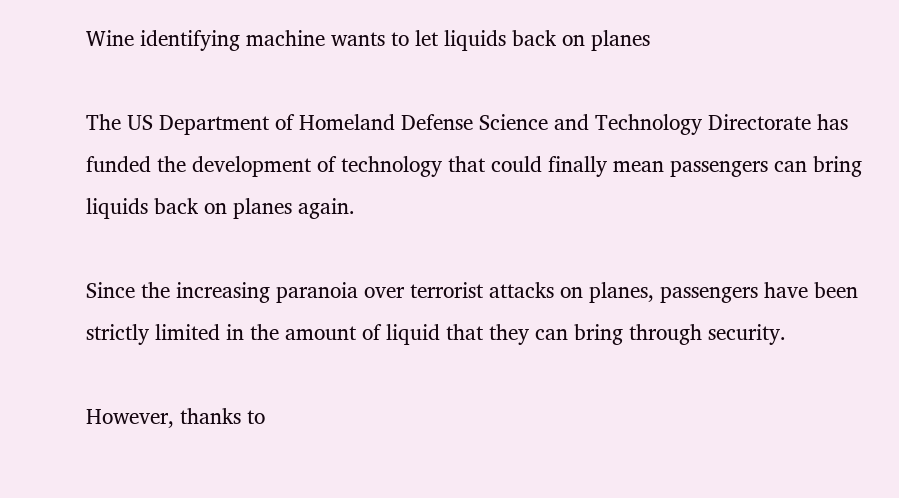Wine identifying machine wants to let liquids back on planes

The US Department of Homeland Defense Science and Technology Directorate has funded the development of technology that could finally mean passengers can bring liquids back on planes again.

Since the increasing paranoia over terrorist attacks on planes, passengers have been strictly limited in the amount of liquid that they can bring through security.

However, thanks to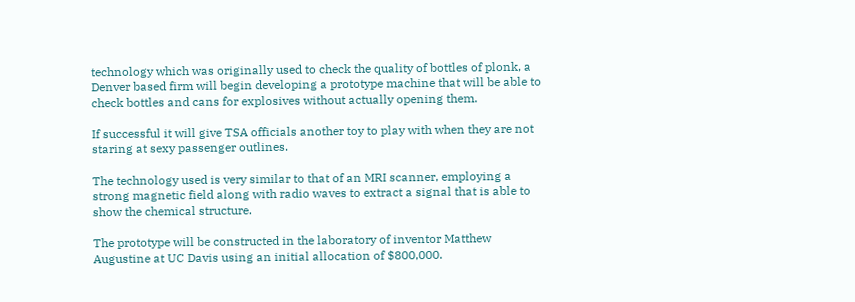technology which was originally used to check the quality of bottles of plonk, a Denver based firm will begin developing a prototype machine that will be able to check bottles and cans for explosives without actually opening them.

If successful it will give TSA officials another toy to play with when they are not staring at sexy passenger outlines.

The technology used is very similar to that of an MRI scanner, employing a strong magnetic field along with radio waves to extract a signal that is able to show the chemical structure.

The prototype will be constructed in the laboratory of inventor Matthew Augustine at UC Davis using an initial allocation of $800,000.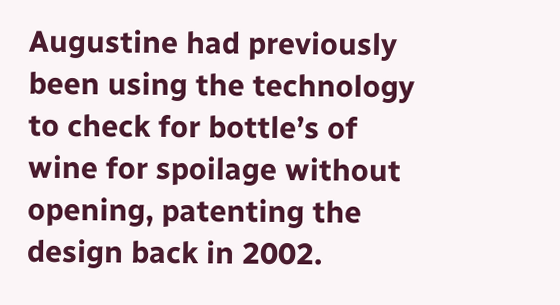Augustine had previously been using the technology to check for bottle’s of wine for spoilage without opening, patenting the design back in 2002.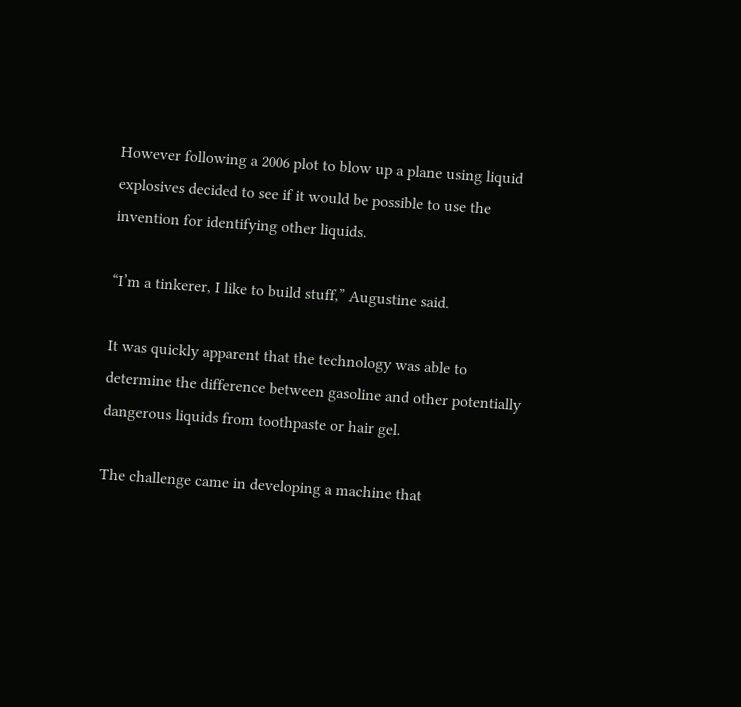However following a 2006 plot to blow up a plane using liquid explosives decided to see if it would be possible to use the invention for identifying other liquids.

“I’m a tinkerer, I like to build stuff,” Augustine said.

It was quickly apparent that the technology was able to determine the difference between gasoline and other potentially dangerous liquids from toothpaste or hair gel.

The challenge came in developing a machine that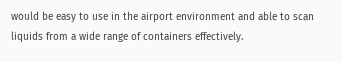would be easy to use in the airport environment and able to scan liquids from a wide range of containers effectively.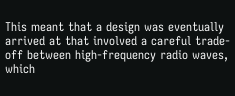This meant that a design was eventually arrived at that involved a careful trade-off between high-frequency radio waves, which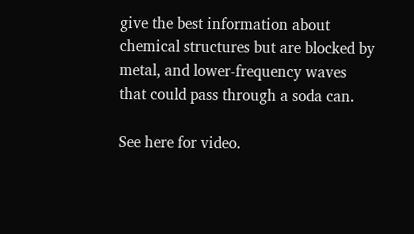give the best information about chemical structures but are blocked by metal, and lower-frequency waves that could pass through a soda can.

See here for video.